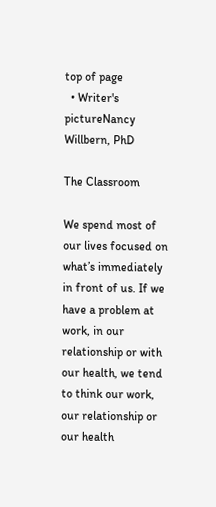top of page
  • Writer's pictureNancy Willbern, PhD

The Classroom

We spend most of our lives focused on what’s immediately in front of us. If we have a problem at work, in our relationship or with our health, we tend to think our work, our relationship or our health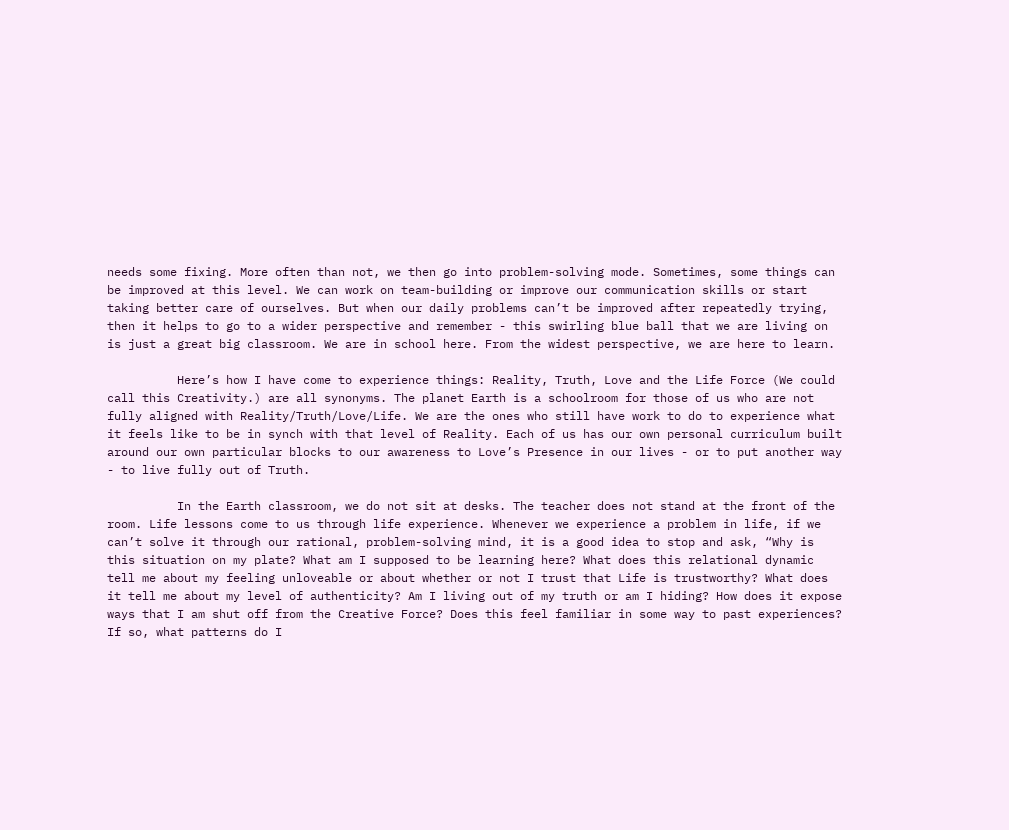needs some fixing. More often than not, we then go into problem-solving mode. Sometimes, some things can be improved at this level. We can work on team-building or improve our communication skills or start taking better care of ourselves. But when our daily problems can’t be improved after repeatedly trying, then it helps to go to a wider perspective and remember - this swirling blue ball that we are living on is just a great big classroom. We are in school here. From the widest perspective, we are here to learn.

          Here’s how I have come to experience things: Reality, Truth, Love and the Life Force (We could call this Creativity.) are all synonyms. The planet Earth is a schoolroom for those of us who are not fully aligned with Reality/Truth/Love/Life. We are the ones who still have work to do to experience what it feels like to be in synch with that level of Reality. Each of us has our own personal curriculum built around our own particular blocks to our awareness to Love’s Presence in our lives - or to put another way - to live fully out of Truth.

          In the Earth classroom, we do not sit at desks. The teacher does not stand at the front of the room. Life lessons come to us through life experience. Whenever we experience a problem in life, if we can’t solve it through our rational, problem-solving mind, it is a good idea to stop and ask, “Why is this situation on my plate? What am I supposed to be learning here? What does this relational dynamic tell me about my feeling unloveable or about whether or not I trust that Life is trustworthy? What does it tell me about my level of authenticity? Am I living out of my truth or am I hiding? How does it expose ways that I am shut off from the Creative Force? Does this feel familiar in some way to past experiences? If so, what patterns do I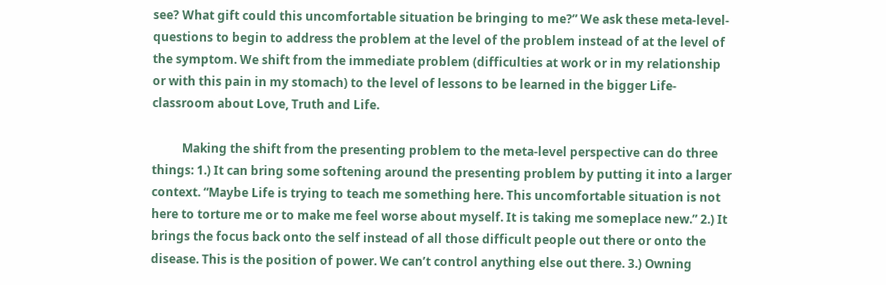see? What gift could this uncomfortable situation be bringing to me?” We ask these meta-level-questions to begin to address the problem at the level of the problem instead of at the level of the symptom. We shift from the immediate problem (difficulties at work or in my relationship or with this pain in my stomach) to the level of lessons to be learned in the bigger Life-classroom about Love, Truth and Life.

          Making the shift from the presenting problem to the meta-level perspective can do three things: 1.) It can bring some softening around the presenting problem by putting it into a larger context. “Maybe Life is trying to teach me something here. This uncomfortable situation is not here to torture me or to make me feel worse about myself. It is taking me someplace new.” 2.) It brings the focus back onto the self instead of all those difficult people out there or onto the disease. This is the position of power. We can’t control anything else out there. 3.) Owning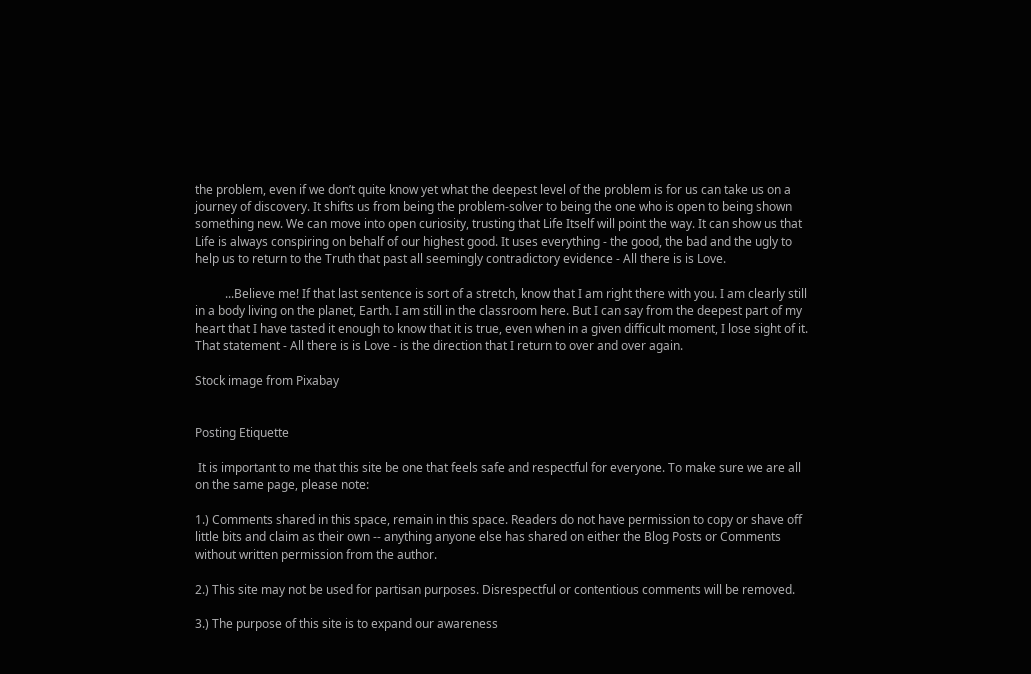the problem, even if we don’t quite know yet what the deepest level of the problem is for us can take us on a journey of discovery. It shifts us from being the problem-solver to being the one who is open to being shown something new. We can move into open curiosity, trusting that Life Itself will point the way. It can show us that Life is always conspiring on behalf of our highest good. It uses everything - the good, the bad and the ugly to help us to return to the Truth that past all seemingly contradictory evidence - All there is is Love.

          ...Believe me! If that last sentence is sort of a stretch, know that I am right there with you. I am clearly still in a body living on the planet, Earth. I am still in the classroom here. But I can say from the deepest part of my heart that I have tasted it enough to know that it is true, even when in a given difficult moment, I lose sight of it. That statement - All there is is Love - is the direction that I return to over and over again.

Stock image from Pixabay


Posting Etiquette

 It is important to me that this site be one that feels safe and respectful for everyone. To make sure we are all on the same page, please note:

1.) Comments shared in this space, remain in this space. Readers do not have permission to copy or shave off little bits and claim as their own -- anything anyone else has shared on either the Blog Posts or Comments without written permission from the author.

2.) This site may not be used for partisan purposes. Disrespectful or contentious comments will be removed.

3.) The purpose of this site is to expand our awareness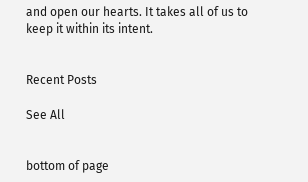and open our hearts. It takes all of us to keep it within its intent.


Recent Posts

See All


bottom of page